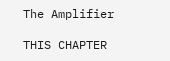The Amplifier

THIS CHAPTER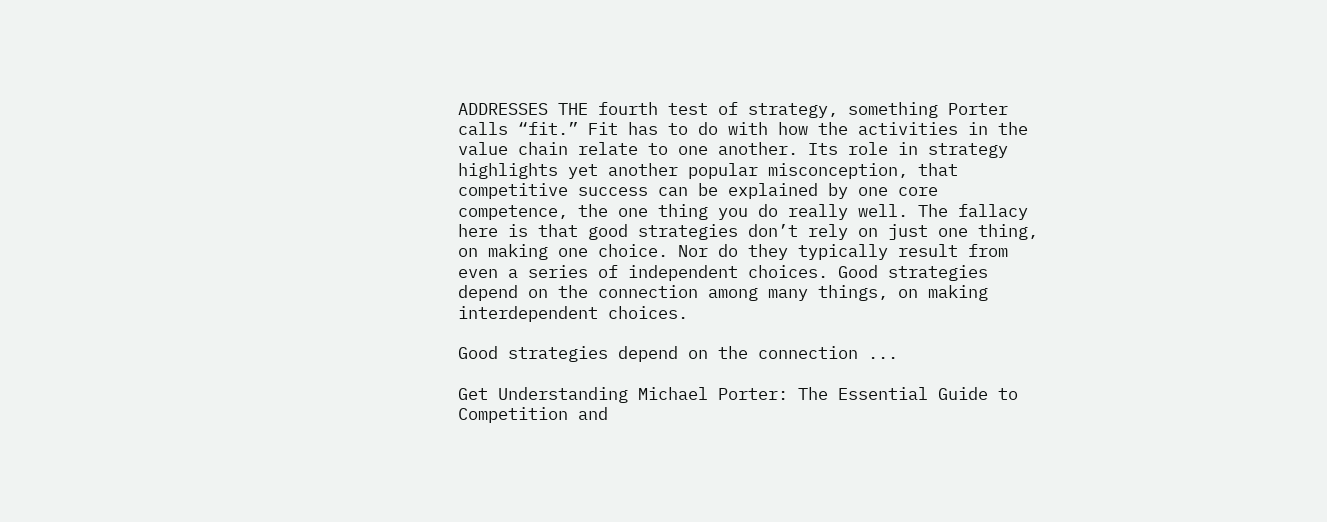ADDRESSES THE fourth test of strategy, something Porter calls “fit.” Fit has to do with how the activities in the value chain relate to one another. Its role in strategy highlights yet another popular misconception, that competitive success can be explained by one core competence, the one thing you do really well. The fallacy here is that good strategies don’t rely on just one thing, on making one choice. Nor do they typically result from even a series of independent choices. Good strategies depend on the connection among many things, on making interdependent choices.

Good strategies depend on the connection ...

Get Understanding Michael Porter: The Essential Guide to Competition and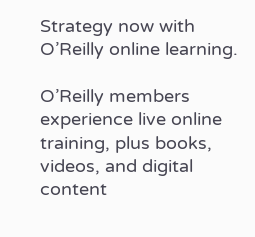Strategy now with O’Reilly online learning.

O’Reilly members experience live online training, plus books, videos, and digital content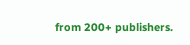from 200+ publishers.